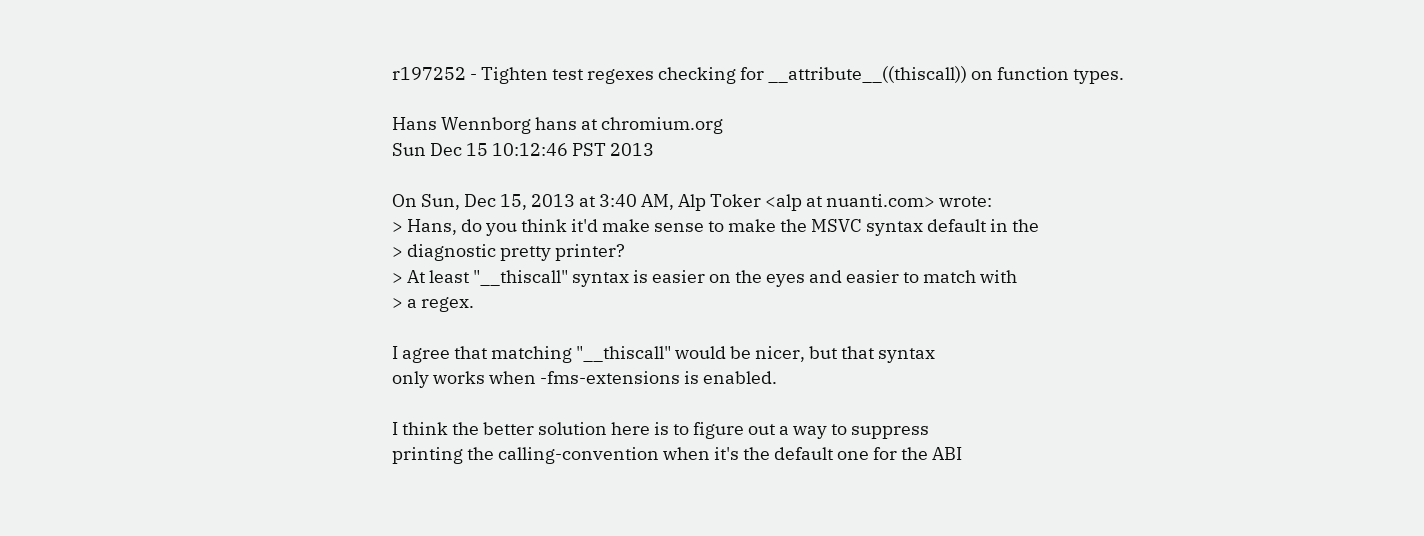r197252 - Tighten test regexes checking for __attribute__((thiscall)) on function types.

Hans Wennborg hans at chromium.org
Sun Dec 15 10:12:46 PST 2013

On Sun, Dec 15, 2013 at 3:40 AM, Alp Toker <alp at nuanti.com> wrote:
> Hans, do you think it'd make sense to make the MSVC syntax default in the
> diagnostic pretty printer?
> At least "__thiscall" syntax is easier on the eyes and easier to match with
> a regex.

I agree that matching "__thiscall" would be nicer, but that syntax
only works when -fms-extensions is enabled.

I think the better solution here is to figure out a way to suppress
printing the calling-convention when it's the default one for the ABI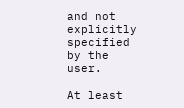and not explicitly specified by the user.

At least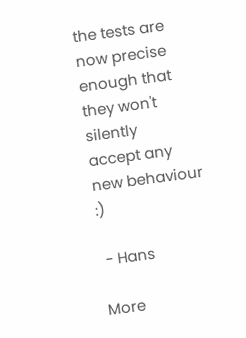the tests are now precise enough that they won't silently
accept any new behaviour :)

 - Hans

More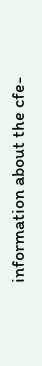information about the cfe-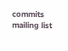commits mailing list